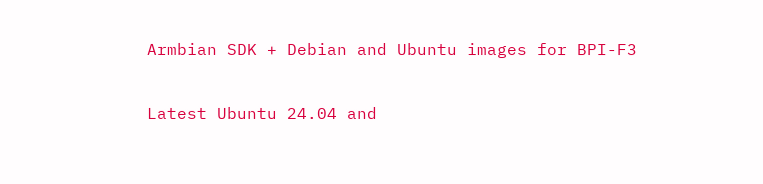Armbian SDK + Debian and Ubuntu images for BPI-F3

Latest Ubuntu 24.04 and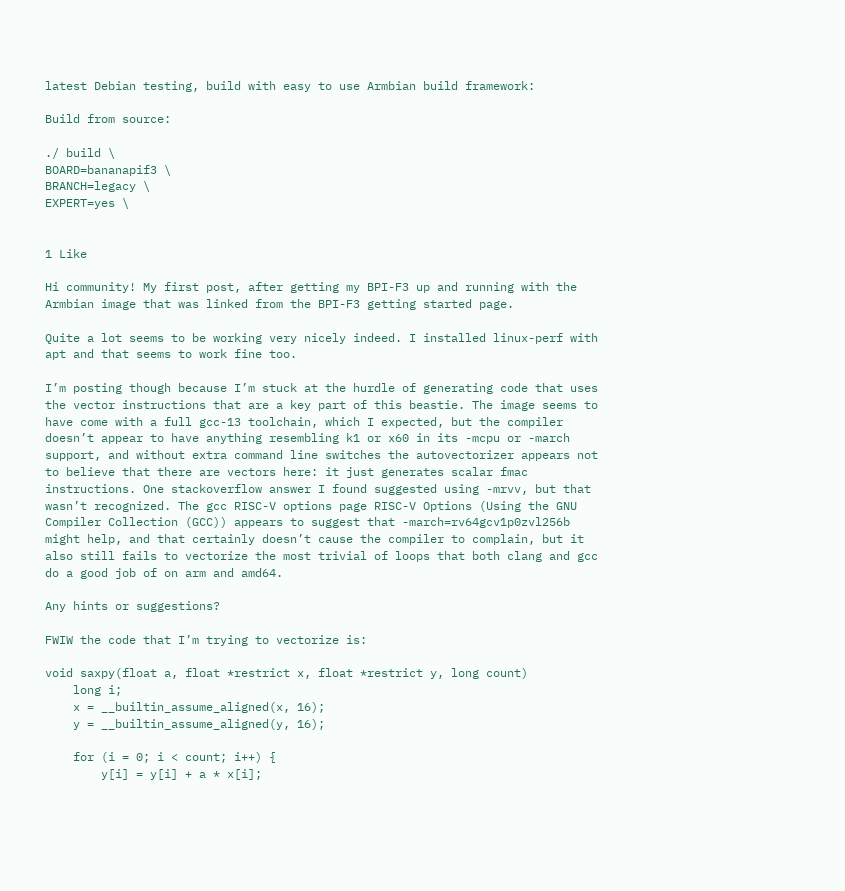latest Debian testing, build with easy to use Armbian build framework:

Build from source:

./ build \
BOARD=bananapif3 \
BRANCH=legacy \
EXPERT=yes \


1 Like

Hi community! My first post, after getting my BPI-F3 up and running with the Armbian image that was linked from the BPI-F3 getting started page.

Quite a lot seems to be working very nicely indeed. I installed linux-perf with apt and that seems to work fine too.

I’m posting though because I’m stuck at the hurdle of generating code that uses the vector instructions that are a key part of this beastie. The image seems to have come with a full gcc-13 toolchain, which I expected, but the compiler doesn’t appear to have anything resembling k1 or x60 in its -mcpu or -march support, and without extra command line switches the autovectorizer appears not to believe that there are vectors here: it just generates scalar fmac instructions. One stackoverflow answer I found suggested using -mrvv, but that wasn’t recognized. The gcc RISC-V options page RISC-V Options (Using the GNU Compiler Collection (GCC)) appears to suggest that -march=rv64gcv1p0zvl256b might help, and that certainly doesn’t cause the compiler to complain, but it also still fails to vectorize the most trivial of loops that both clang and gcc do a good job of on arm and amd64.

Any hints or suggestions?

FWIW the code that I’m trying to vectorize is:

void saxpy(float a, float *restrict x, float *restrict y, long count)
    long i;
    x = __builtin_assume_aligned(x, 16);
    y = __builtin_assume_aligned(y, 16);

    for (i = 0; i < count; i++) {
        y[i] = y[i] + a * x[i];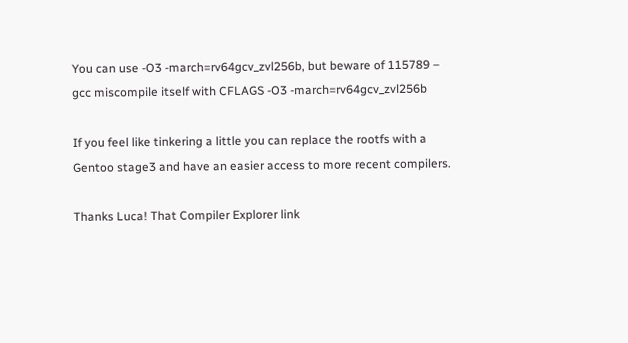You can use -O3 -march=rv64gcv_zvl256b, but beware of 115789 – gcc miscompile itself with CFLAGS -O3 -march=rv64gcv_zvl256b

If you feel like tinkering a little you can replace the rootfs with a Gentoo stage3 and have an easier access to more recent compilers.

Thanks Luca! That Compiler Explorer link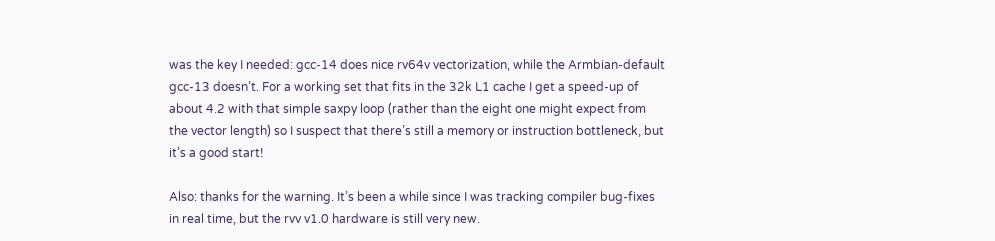was the key I needed: gcc-14 does nice rv64v vectorization, while the Armbian-default gcc-13 doesn’t. For a working set that fits in the 32k L1 cache I get a speed-up of about 4.2 with that simple saxpy loop (rather than the eight one might expect from the vector length) so I suspect that there’s still a memory or instruction bottleneck, but it’s a good start!

Also: thanks for the warning. It’s been a while since I was tracking compiler bug-fixes in real time, but the rvv v1.0 hardware is still very new.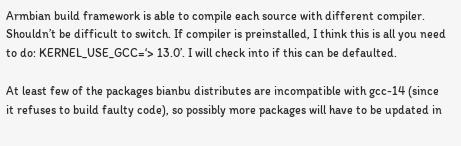Armbian build framework is able to compile each source with different compiler. Shouldn’t be difficult to switch. If compiler is preinstalled, I think this is all you need to do: KERNEL_USE_GCC=‘> 13.0’. I will check into if this can be defaulted.

At least few of the packages bianbu distributes are incompatible with gcc-14 (since it refuses to build faulty code), so possibly more packages will have to be updated in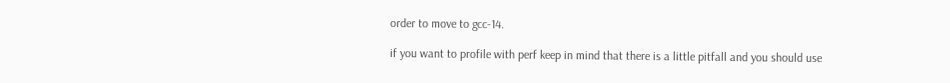order to move to gcc-14.

if you want to profile with perf keep in mind that there is a little pitfall and you should use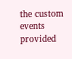the custom events provided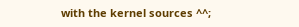with the kernel sources ^^;